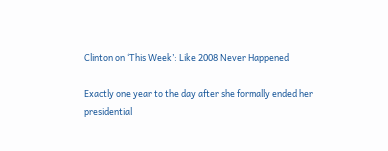Clinton on ‘This Week’: Like 2008 Never Happened

Exactly one year to the day after she formally ended her presidential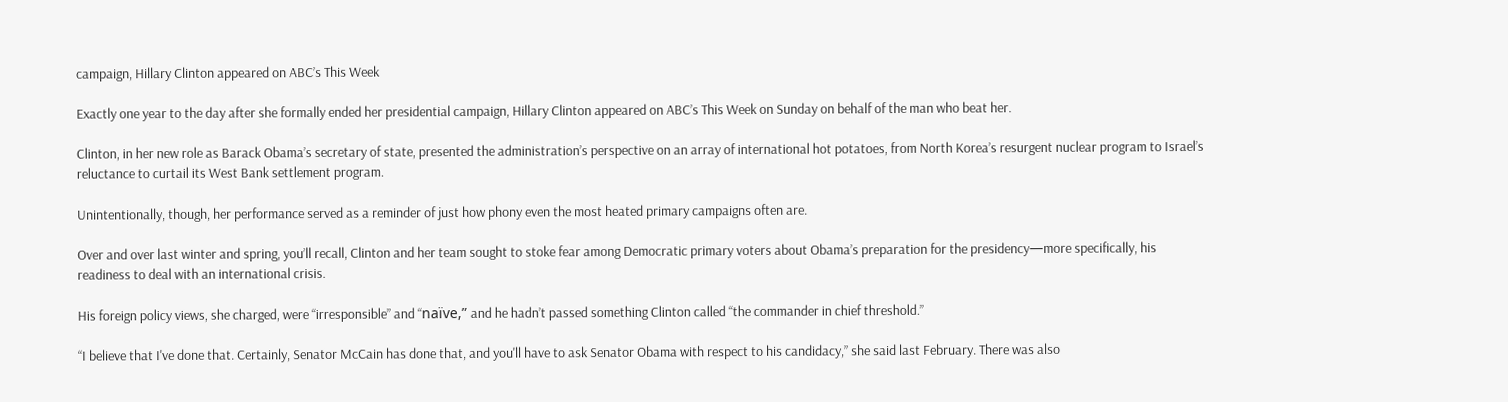campaign, Hillary Clinton appeared on ABC’s This Week

Exactly one year to the day after she formally ended her presidential campaign, Hillary Clinton appeared on ABC’s This Week on Sunday on behalf of the man who beat her.

Clinton, in her new role as Barack Obama’s secretary of state, presented the administration’s perspective on an array of international hot potatoes, from North Korea’s resurgent nuclear program to Israel’s reluctance to curtail its West Bank settlement program.

Unintentionally, though, her performance served as a reminder of just how phony even the most heated primary campaigns often are.

Over and over last winter and spring, you’ll recall, Clinton and her team sought to stoke fear among Democratic primary voters about Obama’s preparation for the presidency—more specifically, his readiness to deal with an international crisis.

His foreign policy views, she charged, were “irresponsible” and “naïve,” and he hadn’t passed something Clinton called “the commander in chief threshold.”

“I believe that I've done that. Certainly, Senator McCain has done that, and you'll have to ask Senator Obama with respect to his candidacy,” she said last February. There was also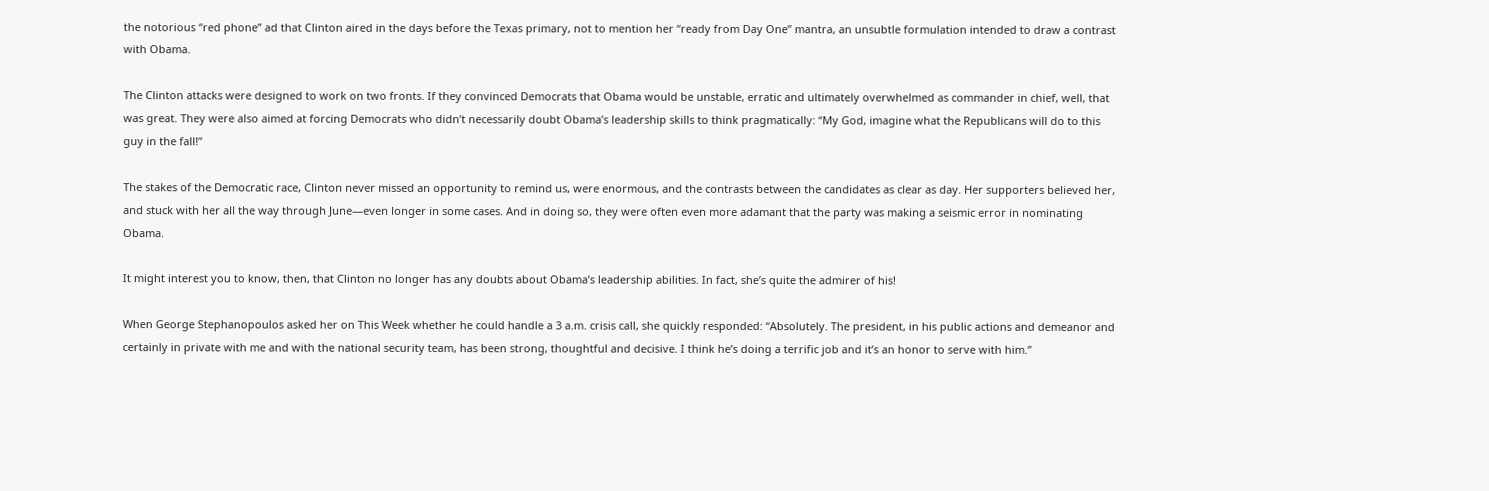the notorious “red phone” ad that Clinton aired in the days before the Texas primary, not to mention her “ready from Day One” mantra, an unsubtle formulation intended to draw a contrast with Obama.

The Clinton attacks were designed to work on two fronts. If they convinced Democrats that Obama would be unstable, erratic and ultimately overwhelmed as commander in chief, well, that was great. They were also aimed at forcing Democrats who didn’t necessarily doubt Obama’s leadership skills to think pragmatically: “My God, imagine what the Republicans will do to this guy in the fall!”

The stakes of the Democratic race, Clinton never missed an opportunity to remind us, were enormous, and the contrasts between the candidates as clear as day. Her supporters believed her, and stuck with her all the way through June—even longer in some cases. And in doing so, they were often even more adamant that the party was making a seismic error in nominating Obama.

It might interest you to know, then, that Clinton no longer has any doubts about Obama’s leadership abilities. In fact, she’s quite the admirer of his!

When George Stephanopoulos asked her on This Week whether he could handle a 3 a.m. crisis call, she quickly responded: “Absolutely. The president, in his public actions and demeanor and certainly in private with me and with the national security team, has been strong, thoughtful and decisive. I think he’s doing a terrific job and it’s an honor to serve with him.”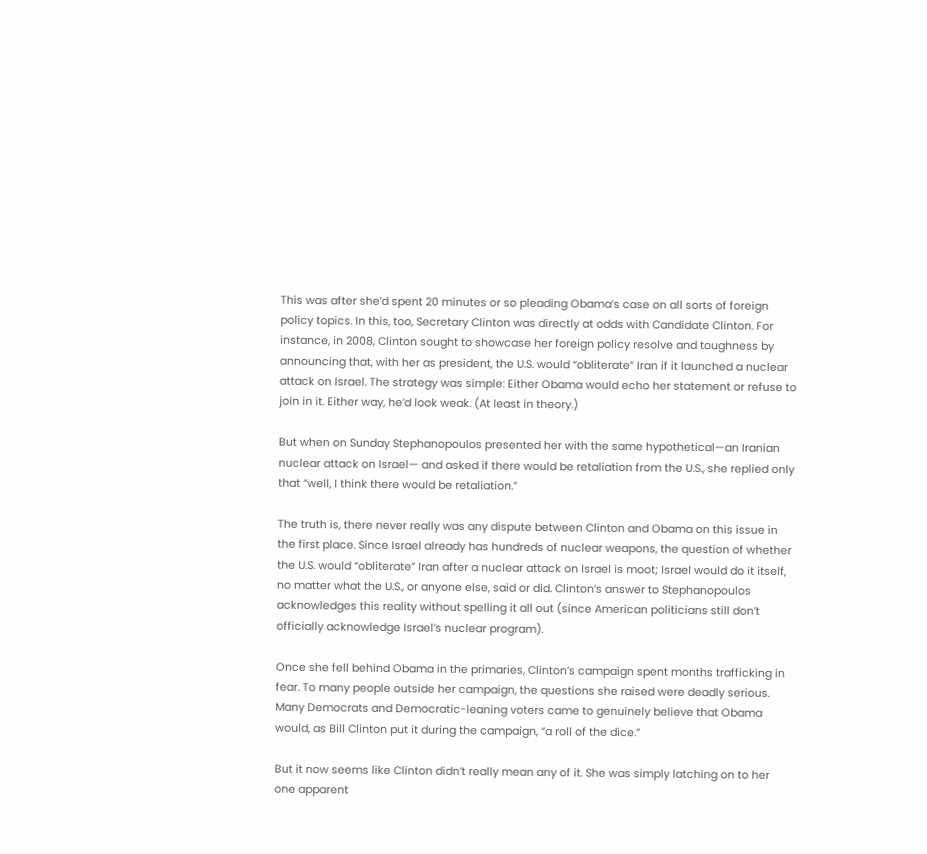This was after she’d spent 20 minutes or so pleading Obama’s case on all sorts of foreign policy topics. In this, too, Secretary Clinton was directly at odds with Candidate Clinton. For instance, in 2008, Clinton sought to showcase her foreign policy resolve and toughness by announcing that, with her as president, the U.S. would “obliterate” Iran if it launched a nuclear attack on Israel. The strategy was simple: Either Obama would echo her statement or refuse to join in it. Either way, he’d look weak. (At least in theory.)

But when on Sunday Stephanopoulos presented her with the same hypothetical—an Iranian nuclear attack on Israel— and asked if there would be retaliation from the U.S., she replied only that “well, I think there would be retaliation.”

The truth is, there never really was any dispute between Clinton and Obama on this issue in the first place. Since Israel already has hundreds of nuclear weapons, the question of whether the U.S. would “obliterate” Iran after a nuclear attack on Israel is moot; Israel would do it itself, no matter what the U.S., or anyone else, said or did. Clinton’s answer to Stephanopoulos acknowledges this reality without spelling it all out (since American politicians still don’t officially acknowledge Israel’s nuclear program).

Once she fell behind Obama in the primaries, Clinton’s campaign spent months trafficking in fear. To many people outside her campaign, the questions she raised were deadly serious. Many Democrats and Democratic-leaning voters came to genuinely believe that Obama would, as Bill Clinton put it during the campaign, “a roll of the dice.”

But it now seems like Clinton didn’t really mean any of it. She was simply latching on to her one apparent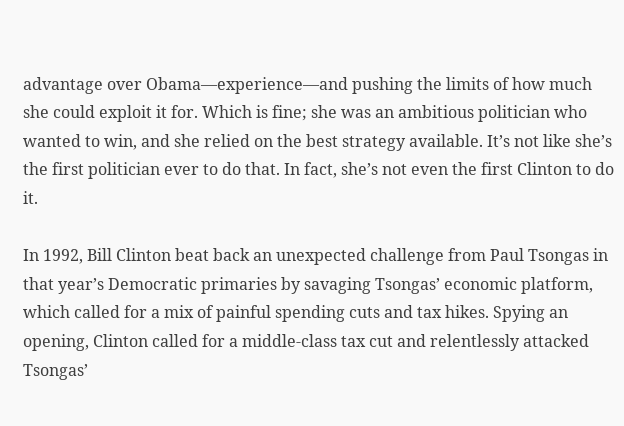advantage over Obama—experience—and pushing the limits of how much she could exploit it for. Which is fine; she was an ambitious politician who wanted to win, and she relied on the best strategy available. It’s not like she’s the first politician ever to do that. In fact, she’s not even the first Clinton to do it.

In 1992, Bill Clinton beat back an unexpected challenge from Paul Tsongas in that year’s Democratic primaries by savaging Tsongas’ economic platform, which called for a mix of painful spending cuts and tax hikes. Spying an opening, Clinton called for a middle-class tax cut and relentlessly attacked Tsongas’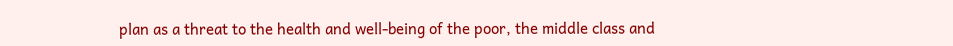plan as a threat to the health and well-being of the poor, the middle class and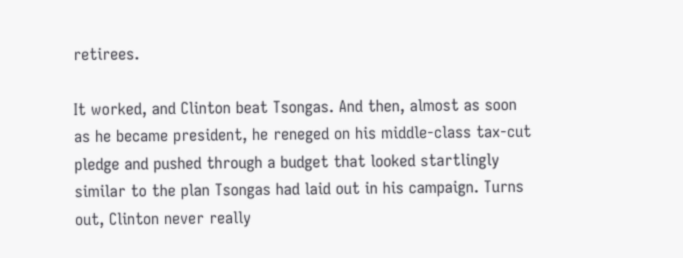retirees.

It worked, and Clinton beat Tsongas. And then, almost as soon as he became president, he reneged on his middle-class tax-cut pledge and pushed through a budget that looked startlingly similar to the plan Tsongas had laid out in his campaign. Turns out, Clinton never really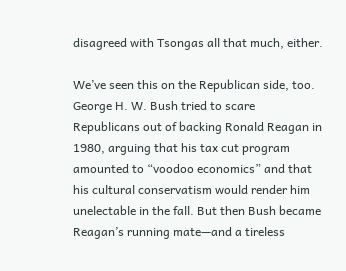disagreed with Tsongas all that much, either.

We’ve seen this on the Republican side, too. George H. W. Bush tried to scare Republicans out of backing Ronald Reagan in 1980, arguing that his tax cut program amounted to “voodoo economics” and that his cultural conservatism would render him unelectable in the fall. But then Bush became Reagan’s running mate—and a tireless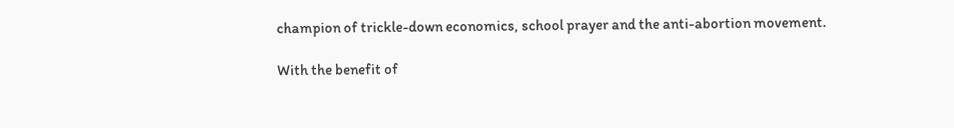champion of trickle-down economics, school prayer and the anti-abortion movement.

With the benefit of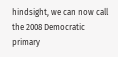hindsight, we can now call the 2008 Democratic primary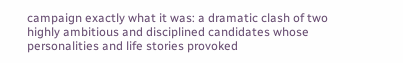campaign exactly what it was: a dramatic clash of two highly ambitious and disciplined candidates whose personalities and life stories provoked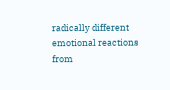radically different emotional reactions from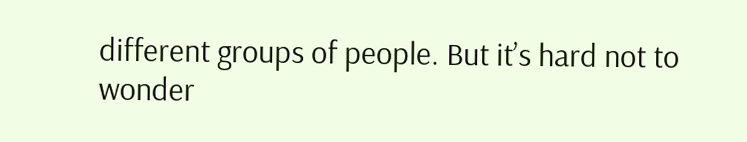different groups of people. But it’s hard not to wonder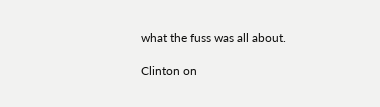what the fuss was all about.

Clinton on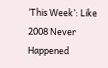‘This Week’: Like 2008 Never Happened